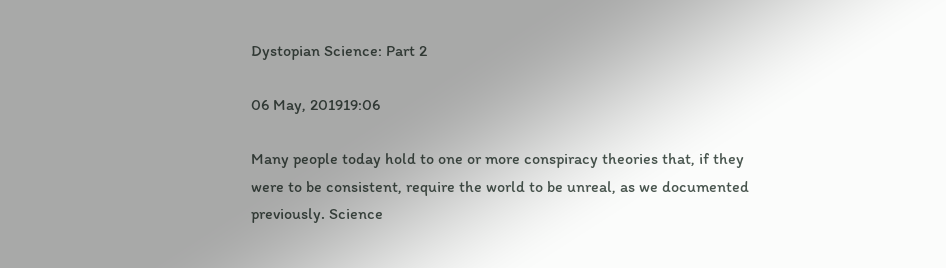Dystopian Science: Part 2

06 May, 201919:06

Many people today hold to one or more conspiracy theories that, if they were to be consistent, require the world to be unreal, as we documented previously. Science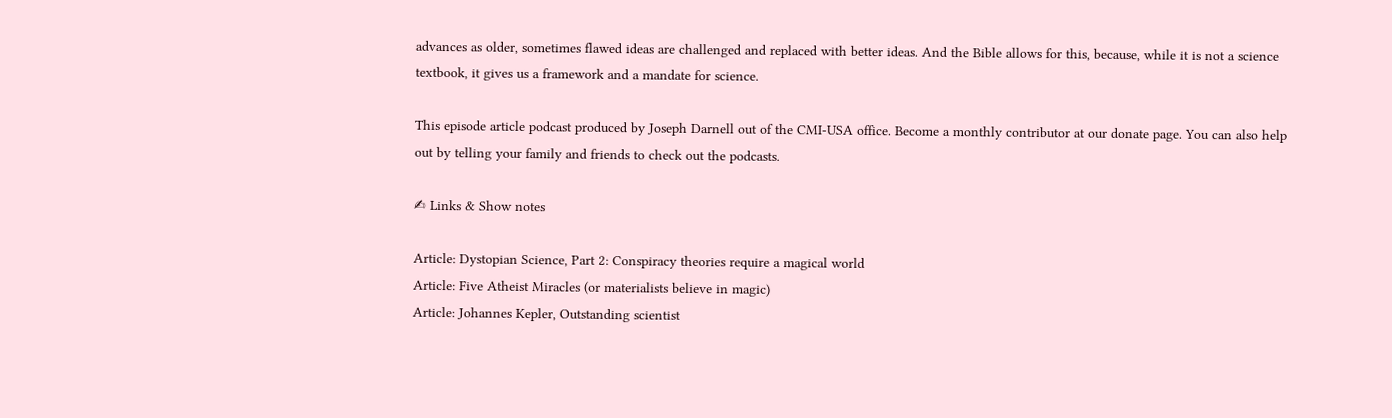advances as older, sometimes flawed ideas are challenged and replaced with better ideas. And the Bible allows for this, because, while it is not a science textbook, it gives us a framework and a mandate for science.

This episode article podcast produced by Joseph Darnell out of the CMI-USA office. Become a monthly contributor at our donate page. You can also help out by telling your family and friends to check out the podcasts.

✍ Links & Show notes

Article: Dystopian Science, Part 2: Conspiracy theories require a magical world
Article: Five Atheist Miracles (or materialists believe in magic)
Article: Johannes Kepler, Outstanding scientist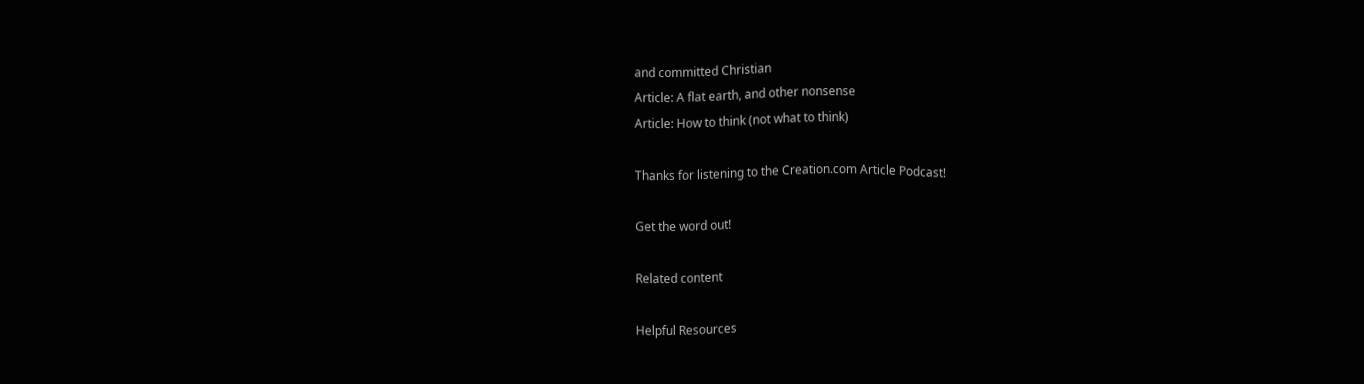and committed Christian
Article: A flat earth, and other nonsense
Article: How to think (not what to think)

Thanks for listening to the Creation.com Article Podcast!

Get the word out!

Related content

Helpful Resources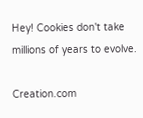Hey! Cookies don't take millions of years to evolve.

Creation.com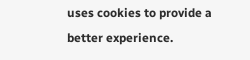uses cookies to provide a better experience.